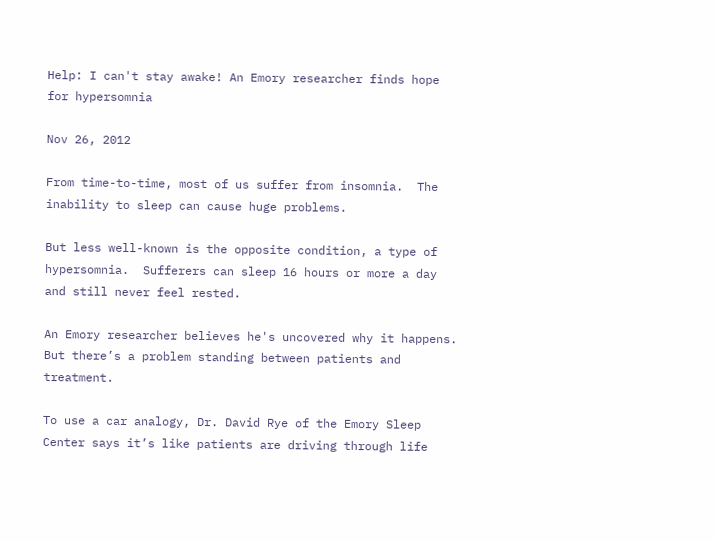Help: I can't stay awake! An Emory researcher finds hope for hypersomnia

Nov 26, 2012

From time-to-time, most of us suffer from insomnia.  The inability to sleep can cause huge problems.

But less well-known is the opposite condition, a type of hypersomnia.  Sufferers can sleep 16 hours or more a day and still never feel rested.

An Emory researcher believes he's uncovered why it happens.  But there’s a problem standing between patients and treatment.

To use a car analogy, Dr. David Rye of the Emory Sleep Center says it’s like patients are driving through life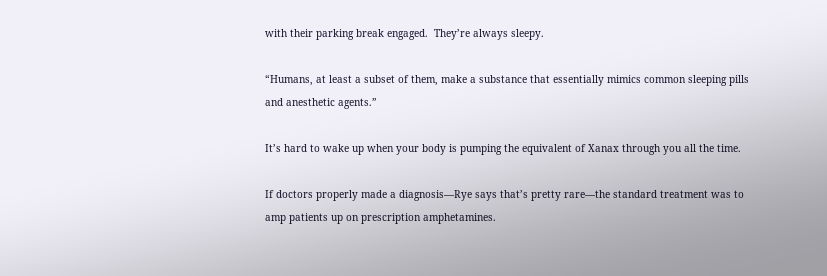with their parking break engaged.  They’re always sleepy.

“Humans, at least a subset of them, make a substance that essentially mimics common sleeping pills and anesthetic agents.”

It’s hard to wake up when your body is pumping the equivalent of Xanax through you all the time.

If doctors properly made a diagnosis—Rye says that’s pretty rare—the standard treatment was to amp patients up on prescription amphetamines.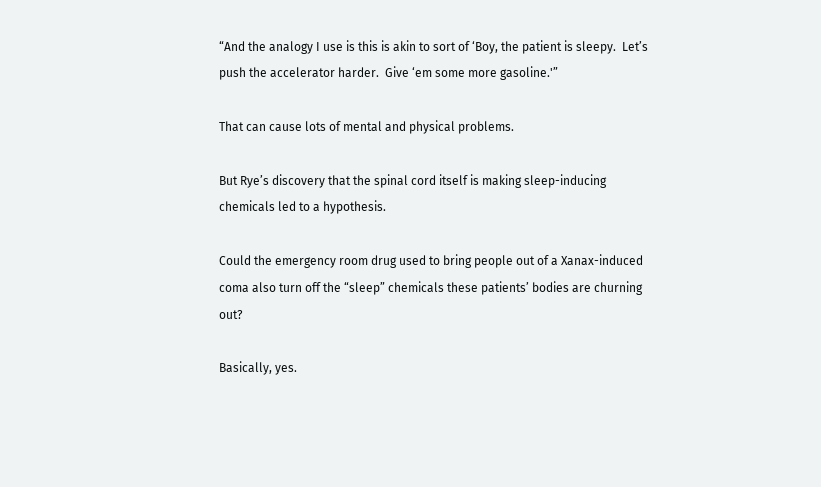“And the analogy I use is this is akin to sort of ‘Boy, the patient is sleepy.  Let’s push the accelerator harder.  Give ‘em some more gasoline.'”

That can cause lots of mental and physical problems.

But Rye’s discovery that the spinal cord itself is making sleep-inducing chemicals led to a hypothesis.

Could the emergency room drug used to bring people out of a Xanax-induced coma also turn off the “sleep” chemicals these patients’ bodies are churning out?

Basically, yes.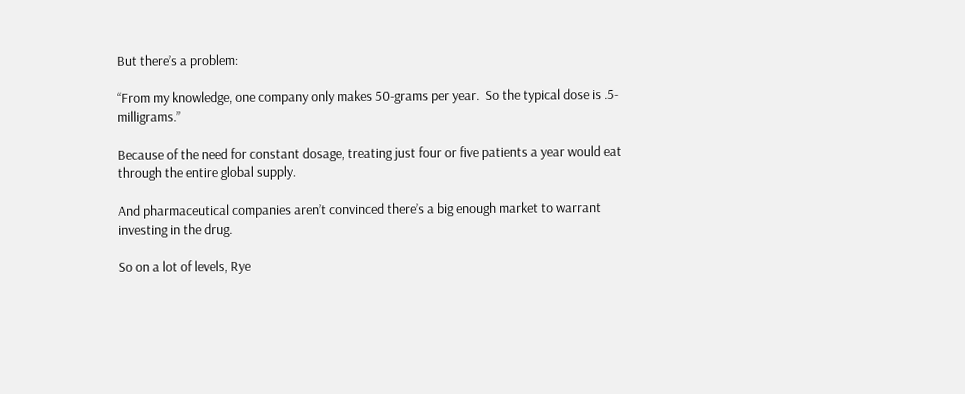But there’s a problem:

“From my knowledge, one company only makes 50-grams per year.  So the typical dose is .5-milligrams.”

Because of the need for constant dosage, treating just four or five patients a year would eat through the entire global supply.

And pharmaceutical companies aren’t convinced there’s a big enough market to warrant investing in the drug.

So on a lot of levels, Rye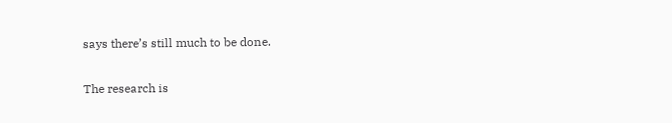says there’s still much to be done.

The research is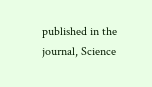published in the journal, Science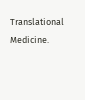Translational Medicine.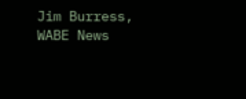Jim Burress, WABE News